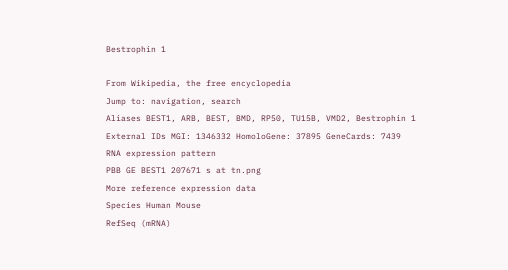Bestrophin 1

From Wikipedia, the free encyclopedia
Jump to: navigation, search
Aliases BEST1, ARB, BEST, BMD, RP50, TU15B, VMD2, Bestrophin 1
External IDs MGI: 1346332 HomoloGene: 37895 GeneCards: 7439
RNA expression pattern
PBB GE BEST1 207671 s at tn.png
More reference expression data
Species Human Mouse
RefSeq (mRNA)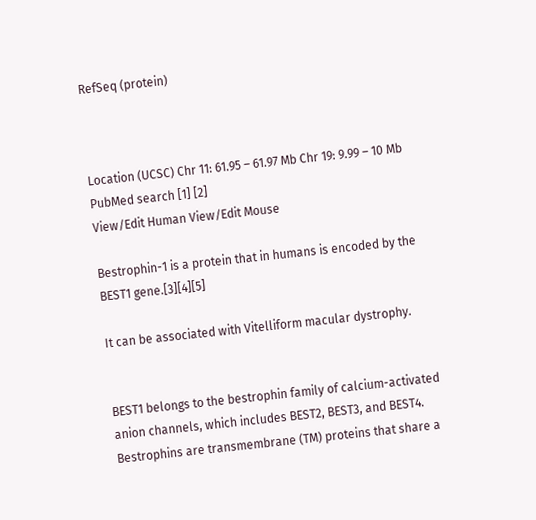RefSeq (protein)



Location (UCSC) Chr 11: 61.95 – 61.97 Mb Chr 19: 9.99 – 10 Mb
PubMed search [1] [2]
View/Edit Human View/Edit Mouse

Bestrophin-1 is a protein that in humans is encoded by the BEST1 gene.[3][4][5]

It can be associated with Vitelliform macular dystrophy.


BEST1 belongs to the bestrophin family of calcium-activated anion channels, which includes BEST2, BEST3, and BEST4. Bestrophins are transmembrane (TM) proteins that share a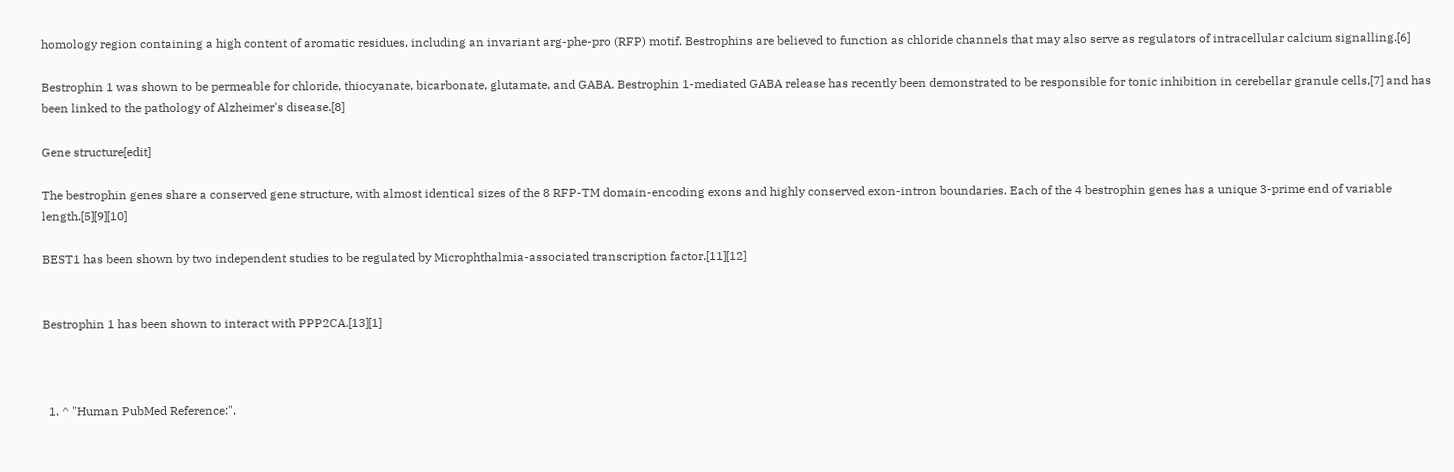homology region containing a high content of aromatic residues, including an invariant arg-phe-pro (RFP) motif. Bestrophins are believed to function as chloride channels that may also serve as regulators of intracellular calcium signalling.[6]

Bestrophin 1 was shown to be permeable for chloride, thiocyanate, bicarbonate, glutamate, and GABA. Bestrophin 1-mediated GABA release has recently been demonstrated to be responsible for tonic inhibition in cerebellar granule cells,[7] and has been linked to the pathology of Alzheimer's disease.[8]

Gene structure[edit]

The bestrophin genes share a conserved gene structure, with almost identical sizes of the 8 RFP-TM domain-encoding exons and highly conserved exon-intron boundaries. Each of the 4 bestrophin genes has a unique 3-prime end of variable length.[5][9][10]

BEST1 has been shown by two independent studies to be regulated by Microphthalmia-associated transcription factor.[11][12]


Bestrophin 1 has been shown to interact with PPP2CA.[13][1]



  1. ^ "Human PubMed Reference:".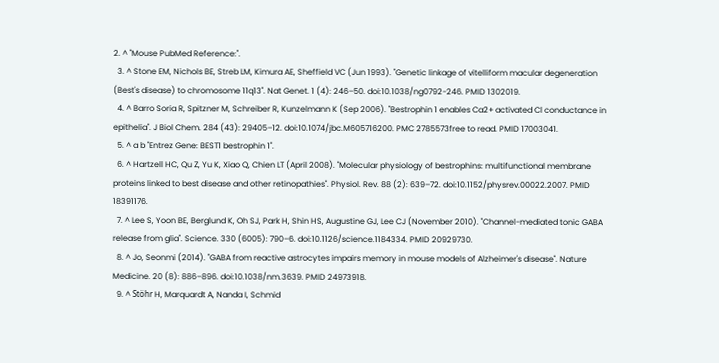2. ^ "Mouse PubMed Reference:".
  3. ^ Stone EM, Nichols BE, Streb LM, Kimura AE, Sheffield VC (Jun 1993). "Genetic linkage of vitelliform macular degeneration (Best's disease) to chromosome 11q13". Nat Genet. 1 (4): 246–50. doi:10.1038/ng0792-246. PMID 1302019.
  4. ^ Barro Soria R, Spitzner M, Schreiber R, Kunzelmann K (Sep 2006). "Bestrophin 1 enables Ca2+ activated Cl conductance in epithelia". J Biol Chem. 284 (43): 29405–12. doi:10.1074/jbc.M605716200. PMC 2785573free to read. PMID 17003041.
  5. ^ a b "Entrez Gene: BEST1 bestrophin 1".
  6. ^ Hartzell HC, Qu Z, Yu K, Xiao Q, Chien LT (April 2008). "Molecular physiology of bestrophins: multifunctional membrane proteins linked to best disease and other retinopathies". Physiol. Rev. 88 (2): 639–72. doi:10.1152/physrev.00022.2007. PMID 18391176.
  7. ^ Lee S, Yoon BE, Berglund K, Oh SJ, Park H, Shin HS, Augustine GJ, Lee CJ (November 2010). "Channel-mediated tonic GABA release from glia". Science. 330 (6005): 790–6. doi:10.1126/science.1184334. PMID 20929730.
  8. ^ Jo, Seonmi (2014). "GABA from reactive astrocytes impairs memory in mouse models of Alzheimer's disease". Nature Medicine. 20 (8): 886–896. doi:10.1038/nm.3639. PMID 24973918.
  9. ^ Stöhr H, Marquardt A, Nanda I, Schmid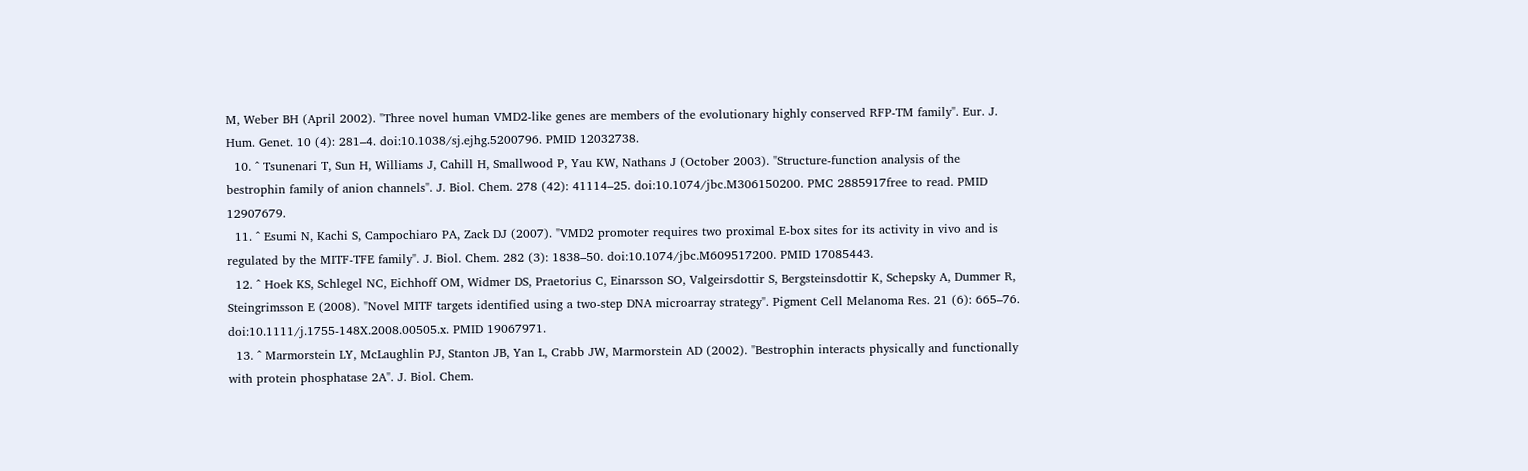M, Weber BH (April 2002). "Three novel human VMD2-like genes are members of the evolutionary highly conserved RFP-TM family". Eur. J. Hum. Genet. 10 (4): 281–4. doi:10.1038/sj.ejhg.5200796. PMID 12032738.
  10. ^ Tsunenari T, Sun H, Williams J, Cahill H, Smallwood P, Yau KW, Nathans J (October 2003). "Structure-function analysis of the bestrophin family of anion channels". J. Biol. Chem. 278 (42): 41114–25. doi:10.1074/jbc.M306150200. PMC 2885917free to read. PMID 12907679.
  11. ^ Esumi N, Kachi S, Campochiaro PA, Zack DJ (2007). "VMD2 promoter requires two proximal E-box sites for its activity in vivo and is regulated by the MITF-TFE family". J. Biol. Chem. 282 (3): 1838–50. doi:10.1074/jbc.M609517200. PMID 17085443.
  12. ^ Hoek KS, Schlegel NC, Eichhoff OM, Widmer DS, Praetorius C, Einarsson SO, Valgeirsdottir S, Bergsteinsdottir K, Schepsky A, Dummer R, Steingrimsson E (2008). "Novel MITF targets identified using a two-step DNA microarray strategy". Pigment Cell Melanoma Res. 21 (6): 665–76. doi:10.1111/j.1755-148X.2008.00505.x. PMID 19067971.
  13. ^ Marmorstein LY, McLaughlin PJ, Stanton JB, Yan L, Crabb JW, Marmorstein AD (2002). "Bestrophin interacts physically and functionally with protein phosphatase 2A". J. Biol. Chem.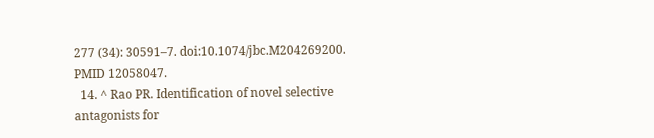277 (34): 30591–7. doi:10.1074/jbc.M204269200. PMID 12058047.
  14. ^ Rao PR. Identification of novel selective antagonists for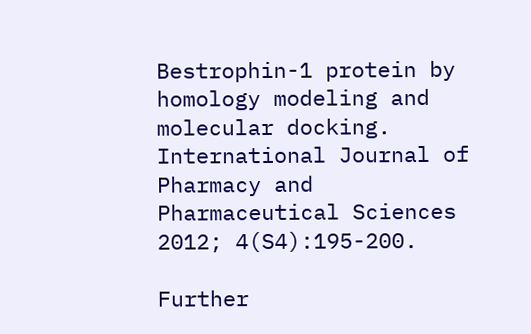Bestrophin-1 protein by homology modeling and molecular docking. International Journal of Pharmacy and Pharmaceutical Sciences 2012; 4(S4):195-200.

Further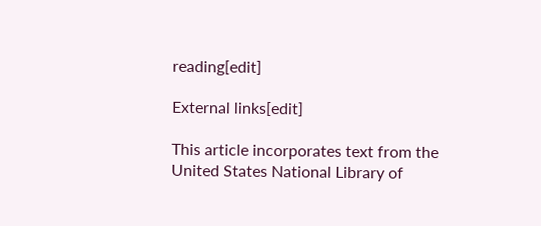reading[edit]

External links[edit]

This article incorporates text from the United States National Library of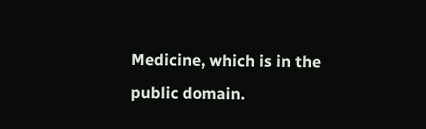Medicine, which is in the public domain.